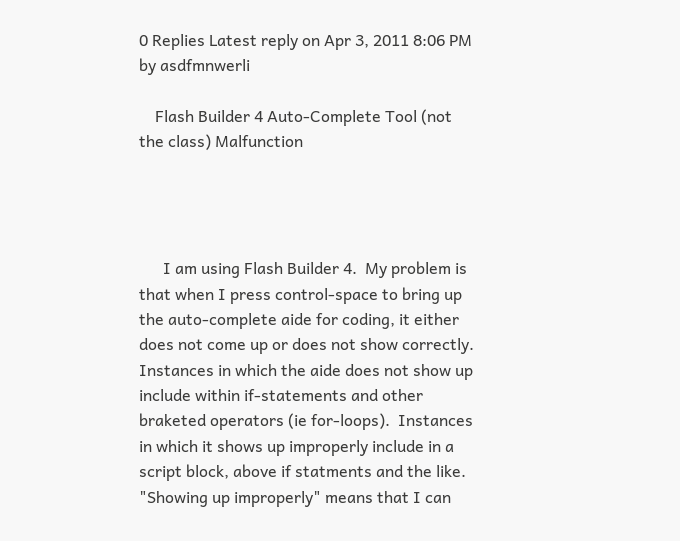0 Replies Latest reply on Apr 3, 2011 8:06 PM by asdfmnwerli

    Flash Builder 4 Auto-Complete Tool (not the class) Malfunction




      I am using Flash Builder 4.  My problem is that when I press control-space to bring up the auto-complete aide for coding, it either does not come up or does not show correctly.  Instances in which the aide does not show up include within if-statements and other braketed operators (ie for-loops).  Instances in which it shows up improperly include in a script block, above if statments and the like.  "Showing up improperly" means that I can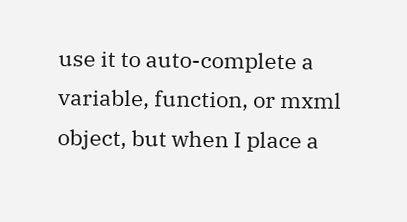use it to auto-complete a variable, function, or mxml object, but when I place a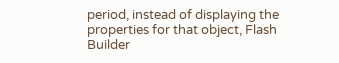period, instead of displaying the properties for that object, Flash Builder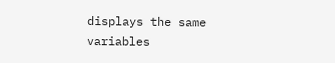displays the same variables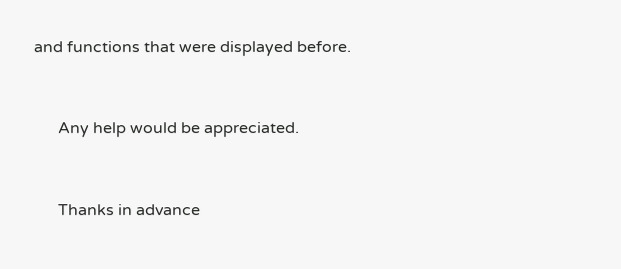and functions that were displayed before.


      Any help would be appreciated.


      Thanks in advance